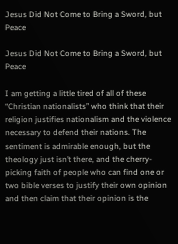Jesus Did Not Come to Bring a Sword, but Peace

Jesus Did Not Come to Bring a Sword, but Peace

I am getting a little tired of all of these “Christian nationalists” who think that their religion justifies nationalism and the violence necessary to defend their nations. The sentiment is admirable enough, but the theology just isn’t there, and the cherry-picking faith of people who can find one or two bible verses to justify their own opinion and then claim that their opinion is the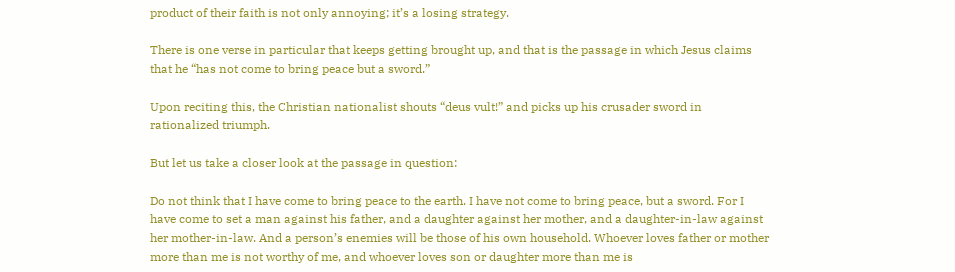product of their faith is not only annoying; it’s a losing strategy.

There is one verse in particular that keeps getting brought up, and that is the passage in which Jesus claims that he “has not come to bring peace but a sword.”

Upon reciting this, the Christian nationalist shouts “deus vult!” and picks up his crusader sword in rationalized triumph.

But let us take a closer look at the passage in question:

Do not think that I have come to bring peace to the earth. I have not come to bring peace, but a sword. For I have come to set a man against his father, and a daughter against her mother, and a daughter-in-law against her mother-in-law. And a person’s enemies will be those of his own household. Whoever loves father or mother more than me is not worthy of me, and whoever loves son or daughter more than me is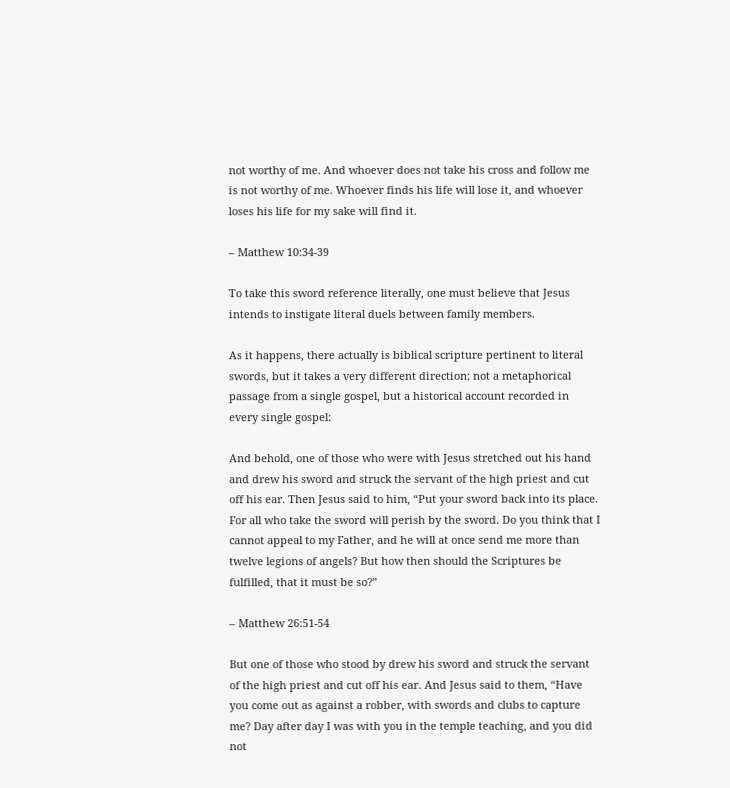not worthy of me. And whoever does not take his cross and follow me is not worthy of me. Whoever finds his life will lose it, and whoever loses his life for my sake will find it.

– Matthew 10:34-39

To take this sword reference literally, one must believe that Jesus intends to instigate literal duels between family members.

As it happens, there actually is biblical scripture pertinent to literal swords, but it takes a very different direction; not a metaphorical passage from a single gospel, but a historical account recorded in every single gospel:

And behold, one of those who were with Jesus stretched out his hand and drew his sword and struck the servant of the high priest and cut off his ear. Then Jesus said to him, “Put your sword back into its place. For all who take the sword will perish by the sword. Do you think that I cannot appeal to my Father, and he will at once send me more than twelve legions of angels? But how then should the Scriptures be fulfilled, that it must be so?”

– Matthew 26:51-54

But one of those who stood by drew his sword and struck the servant of the high priest and cut off his ear. And Jesus said to them, “Have you come out as against a robber, with swords and clubs to capture me? Day after day I was with you in the temple teaching, and you did not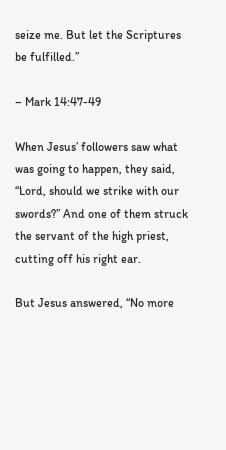seize me. But let the Scriptures be fulfilled.”

– Mark 14:47-49

When Jesus’ followers saw what was going to happen, they said, “Lord, should we strike with our swords?” And one of them struck the servant of the high priest, cutting off his right ear.

But Jesus answered, “No more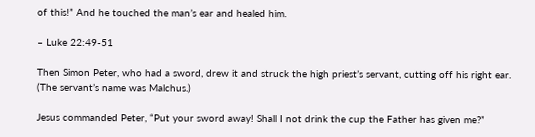of this!” And he touched the man’s ear and healed him.

– Luke 22:49-51

Then Simon Peter, who had a sword, drew it and struck the high priest’s servant, cutting off his right ear. (The servant’s name was Malchus.)

Jesus commanded Peter, “Put your sword away! Shall I not drink the cup the Father has given me?”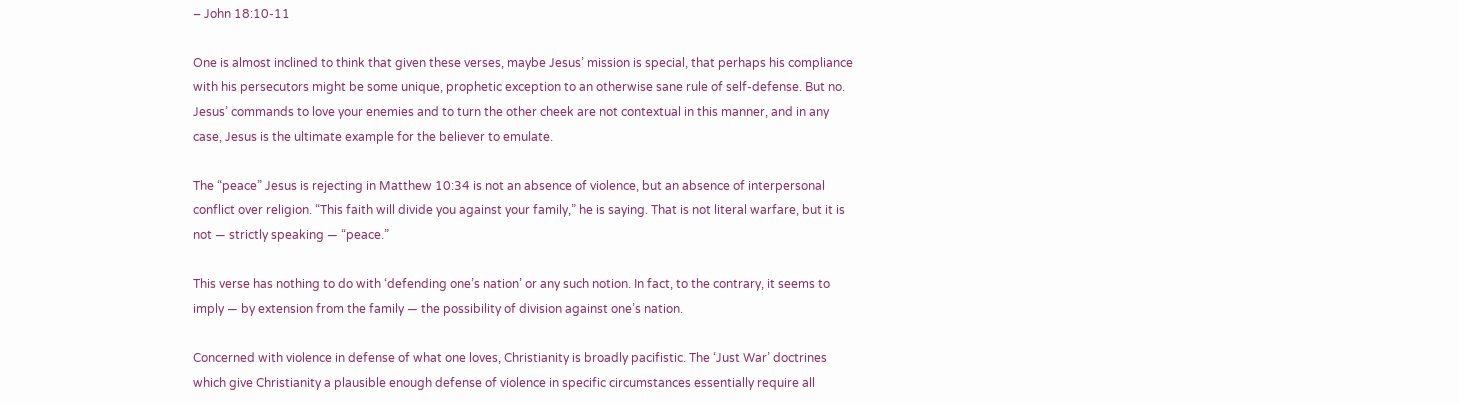– John 18:10-11

One is almost inclined to think that given these verses, maybe Jesus’ mission is special, that perhaps his compliance with his persecutors might be some unique, prophetic exception to an otherwise sane rule of self-defense. But no. Jesus’ commands to love your enemies and to turn the other cheek are not contextual in this manner, and in any case, Jesus is the ultimate example for the believer to emulate.

The “peace” Jesus is rejecting in Matthew 10:34 is not an absence of violence, but an absence of interpersonal conflict over religion. “This faith will divide you against your family,” he is saying. That is not literal warfare, but it is not — strictly speaking — “peace.”

This verse has nothing to do with ‘defending one’s nation’ or any such notion. In fact, to the contrary, it seems to imply — by extension from the family — the possibility of division against one’s nation.

Concerned with violence in defense of what one loves, Christianity is broadly pacifistic. The ‘Just War’ doctrines which give Christianity a plausible enough defense of violence in specific circumstances essentially require all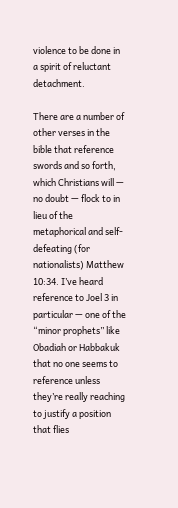violence to be done in a spirit of reluctant detachment.

There are a number of other verses in the bible that reference swords and so forth, which Christians will — no doubt — flock to in lieu of the metaphorical and self-defeating (for nationalists) Matthew 10:34. I’ve heard reference to Joel 3 in particular — one of the “minor prophets” like Obadiah or Habbakuk that no one seems to reference unless they’re really reaching to justify a position that flies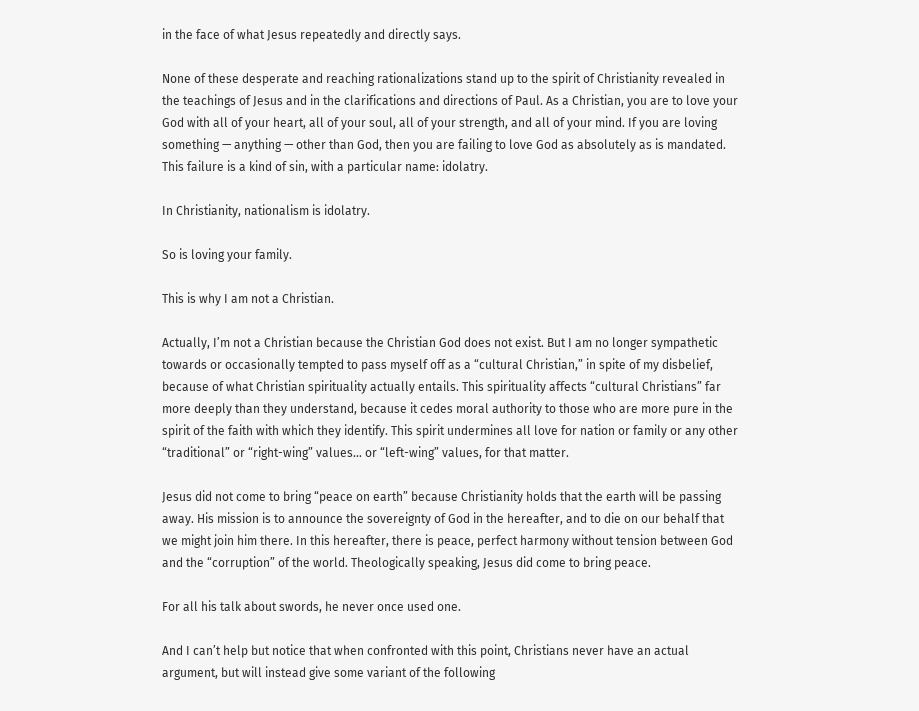in the face of what Jesus repeatedly and directly says.

None of these desperate and reaching rationalizations stand up to the spirit of Christianity revealed in the teachings of Jesus and in the clarifications and directions of Paul. As a Christian, you are to love your God with all of your heart, all of your soul, all of your strength, and all of your mind. If you are loving something — anything — other than God, then you are failing to love God as absolutely as is mandated. This failure is a kind of sin, with a particular name: idolatry.

In Christianity, nationalism is idolatry.

So is loving your family.

This is why I am not a Christian.

Actually, I’m not a Christian because the Christian God does not exist. But I am no longer sympathetic towards or occasionally tempted to pass myself off as a “cultural Christian,” in spite of my disbelief, because of what Christian spirituality actually entails. This spirituality affects “cultural Christians” far more deeply than they understand, because it cedes moral authority to those who are more pure in the spirit of the faith with which they identify. This spirit undermines all love for nation or family or any other “traditional” or “right-wing” values… or “left-wing” values, for that matter.

Jesus did not come to bring “peace on earth” because Christianity holds that the earth will be passing away. His mission is to announce the sovereignty of God in the hereafter, and to die on our behalf that we might join him there. In this hereafter, there is peace, perfect harmony without tension between God and the “corruption” of the world. Theologically speaking, Jesus did come to bring peace.

For all his talk about swords, he never once used one.

And I can’t help but notice that when confronted with this point, Christians never have an actual argument, but will instead give some variant of the following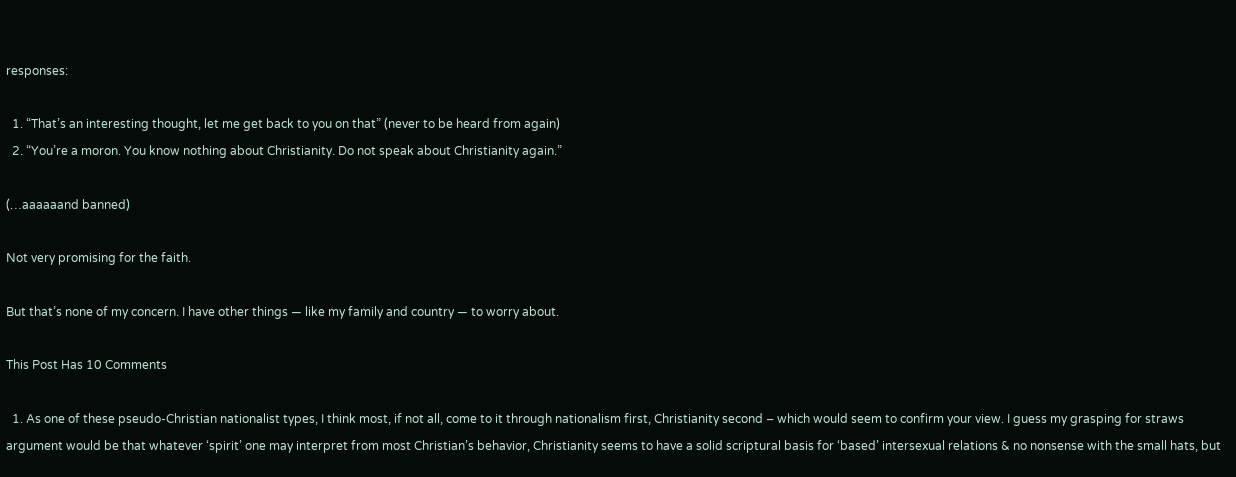responses:

  1. “That’s an interesting thought, let me get back to you on that” (never to be heard from again)
  2. “You’re a moron. You know nothing about Christianity. Do not speak about Christianity again.”

(…aaaaaand banned)

Not very promising for the faith.

But that’s none of my concern. I have other things — like my family and country — to worry about.

This Post Has 10 Comments

  1. As one of these pseudo-Christian nationalist types, I think most, if not all, come to it through nationalism first, Christianity second – which would seem to confirm your view. I guess my grasping for straws argument would be that whatever ‘spirit’ one may interpret from most Christian’s behavior, Christianity seems to have a solid scriptural basis for ‘based’ intersexual relations & no nonsense with the small hats, but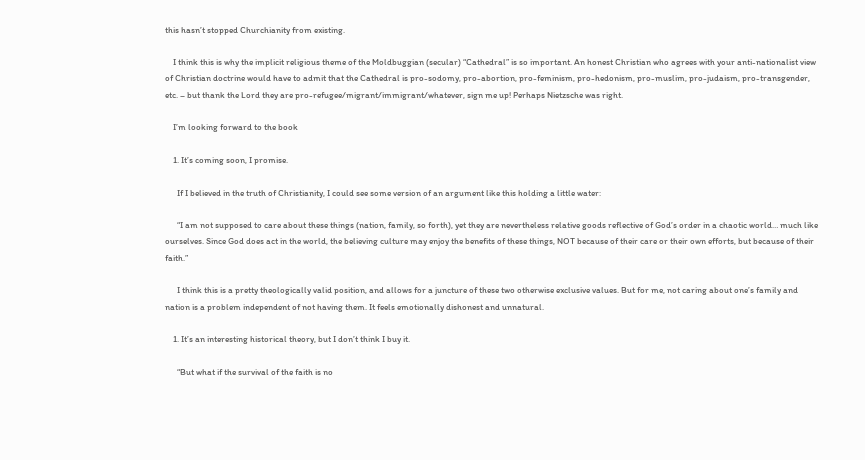this hasn’t stopped Churchianity from existing.

    I think this is why the implicit religious theme of the Moldbuggian (secular) “Cathedral” is so important. An honest Christian who agrees with your anti-nationalist view of Christian doctrine would have to admit that the Cathedral is pro-sodomy, pro-abortion, pro-feminism, pro-hedonism, pro-muslim, pro-judaism, pro-transgender, etc. – but thank the Lord they are pro-refugee/migrant/immigrant/whatever, sign me up! Perhaps Nietzsche was right.

    I’m looking forward to the book

    1. It’s coming soon, I promise.

      If I believed in the truth of Christianity, I could see some version of an argument like this holding a little water:

      “I am not supposed to care about these things (nation, family, so forth), yet they are nevertheless relative goods reflective of God’s order in a chaotic world… much like ourselves. Since God does act in the world, the believing culture may enjoy the benefits of these things, NOT because of their care or their own efforts, but because of their faith.”

      I think this is a pretty theologically valid position, and allows for a juncture of these two otherwise exclusive values. But for me, not caring about one’s family and nation is a problem independent of not having them. It feels emotionally dishonest and unnatural.

    1. It’s an interesting historical theory, but I don’t think I buy it.

      “But what if the survival of the faith is no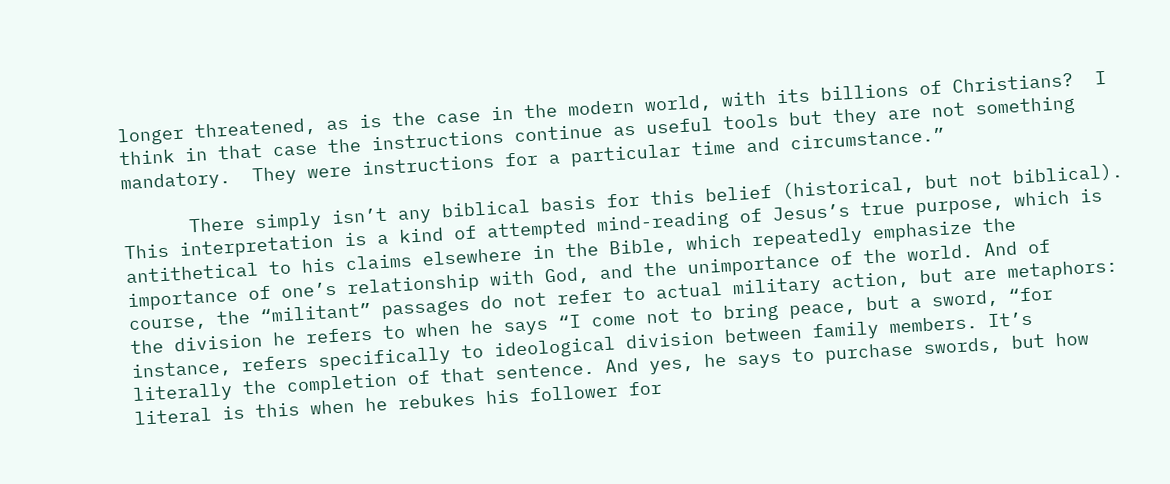longer threatened, as is the case in the modern world, with its billions of Christians?  I think in that case the instructions continue as useful tools but they are not something mandatory.  They were instructions for a particular time and circumstance.”

      There simply isn’t any biblical basis for this belief (historical, but not biblical). This interpretation is a kind of attempted mind-reading of Jesus’s true purpose, which is antithetical to his claims elsewhere in the Bible, which repeatedly emphasize the importance of one’s relationship with God, and the unimportance of the world. And of course, the “militant” passages do not refer to actual military action, but are metaphors: the division he refers to when he says “I come not to bring peace, but a sword, “for instance, refers specifically to ideological division between family members. It’s literally the completion of that sentence. And yes, he says to purchase swords, but how literal is this when he rebukes his follower for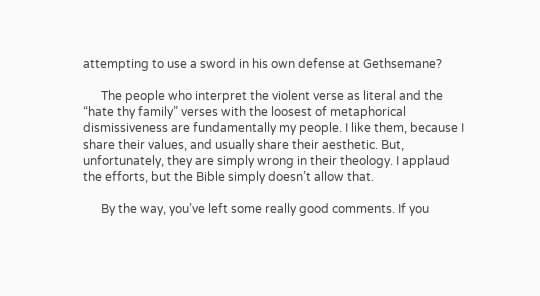attempting to use a sword in his own defense at Gethsemane?

      The people who interpret the violent verse as literal and the “hate thy family” verses with the loosest of metaphorical dismissiveness are fundamentally my people. I like them, because I share their values, and usually share their aesthetic. But, unfortunately, they are simply wrong in their theology. I applaud the efforts, but the Bible simply doesn’t allow that.

      By the way, you’ve left some really good comments. If you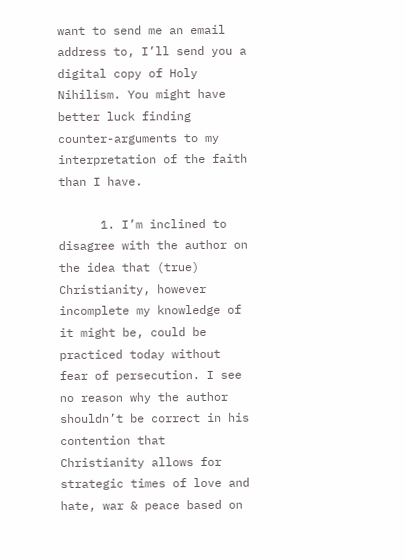want to send me an email address to, I’ll send you a digital copy of Holy Nihilism. You might have better luck finding counter-arguments to my interpretation of the faith than I have.

      1. I’m inclined to disagree with the author on the idea that (true) Christianity, however incomplete my knowledge of it might be, could be practiced today without fear of persecution. I see no reason why the author shouldn’t be correct in his contention that Christianity allows for strategic times of love and hate, war & peace based on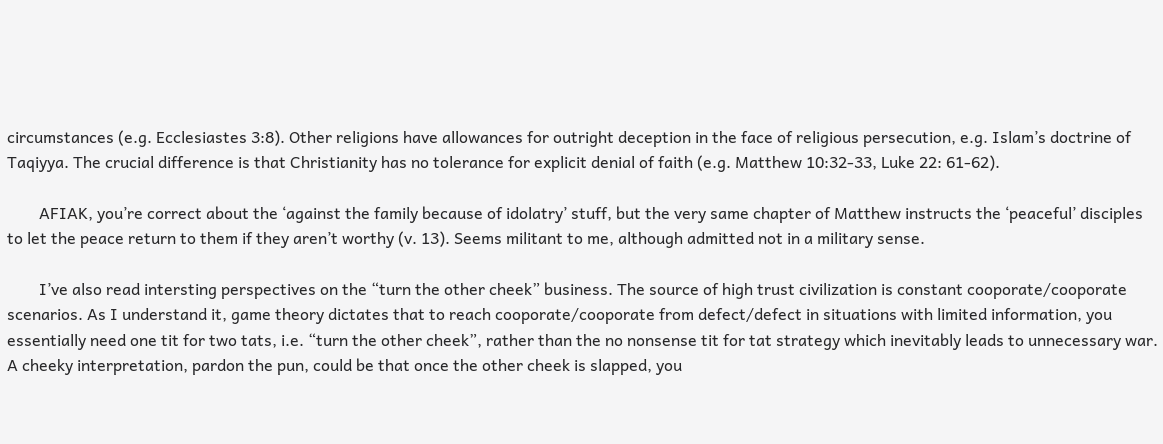circumstances (e.g. Ecclesiastes 3:8). Other religions have allowances for outright deception in the face of religious persecution, e.g. Islam’s doctrine of Taqiyya. The crucial difference is that Christianity has no tolerance for explicit denial of faith (e.g. Matthew 10:32-33, Luke 22: 61-62).

        AFIAK, you’re correct about the ‘against the family because of idolatry’ stuff, but the very same chapter of Matthew instructs the ‘peaceful’ disciples to let the peace return to them if they aren’t worthy (v. 13). Seems militant to me, although admitted not in a military sense.

        I’ve also read intersting perspectives on the “turn the other cheek” business. The source of high trust civilization is constant cooporate/cooporate scenarios. As I understand it, game theory dictates that to reach cooporate/cooporate from defect/defect in situations with limited information, you essentially need one tit for two tats, i.e. “turn the other cheek”, rather than the no nonsense tit for tat strategy which inevitably leads to unnecessary war. A cheeky interpretation, pardon the pun, could be that once the other cheek is slapped, you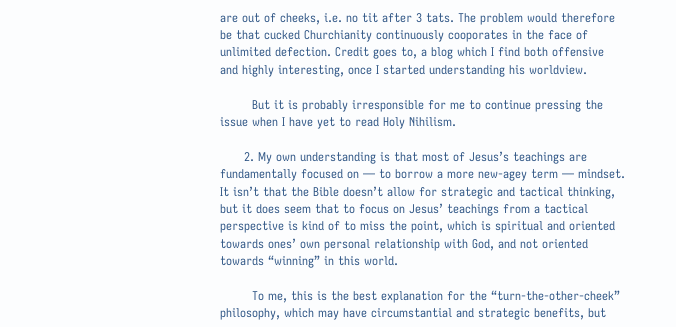are out of cheeks, i.e. no tit after 3 tats. The problem would therefore be that cucked Churchianity continuously cooporates in the face of unlimited defection. Credit goes to, a blog which I find both offensive and highly interesting, once I started understanding his worldview.

        But it is probably irresponsible for me to continue pressing the issue when I have yet to read Holy Nihilism.

      2. My own understanding is that most of Jesus’s teachings are fundamentally focused on — to borrow a more new-agey term — mindset. It isn’t that the Bible doesn’t allow for strategic and tactical thinking, but it does seem that to focus on Jesus’ teachings from a tactical perspective is kind of to miss the point, which is spiritual and oriented towards ones’ own personal relationship with God, and not oriented towards “winning” in this world.

        To me, this is the best explanation for the “turn-the-other-cheek” philosophy, which may have circumstantial and strategic benefits, but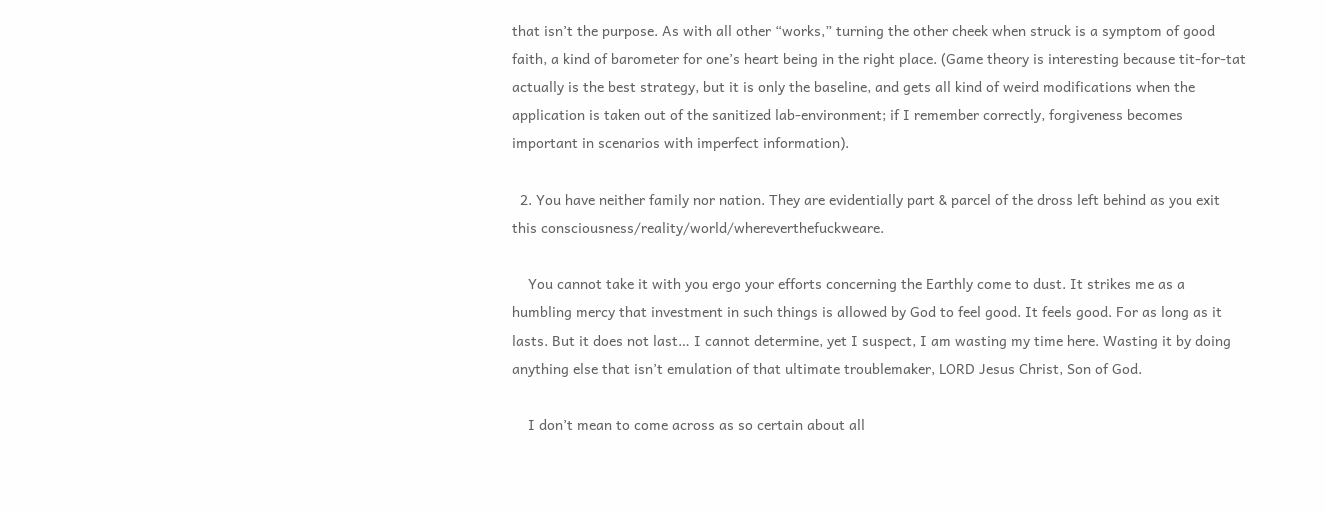that isn’t the purpose. As with all other “works,” turning the other cheek when struck is a symptom of good faith, a kind of barometer for one’s heart being in the right place. (Game theory is interesting because tit-for-tat actually is the best strategy, but it is only the baseline, and gets all kind of weird modifications when the application is taken out of the sanitized lab-environment; if I remember correctly, forgiveness becomes important in scenarios with imperfect information).

  2. You have neither family nor nation. They are evidentially part & parcel of the dross left behind as you exit this consciousness/reality/world/whereverthefuckweare.

    You cannot take it with you ergo your efforts concerning the Earthly come to dust. It strikes me as a humbling mercy that investment in such things is allowed by God to feel good. It feels good. For as long as it lasts. But it does not last… I cannot determine, yet I suspect, I am wasting my time here. Wasting it by doing anything else that isn’t emulation of that ultimate troublemaker, LORD Jesus Christ, Son of God.

    I don’t mean to come across as so certain about all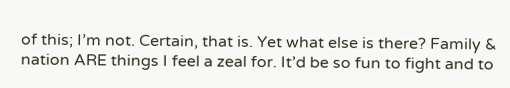of this; I’m not. Certain, that is. Yet what else is there? Family & nation ARE things I feel a zeal for. It’d be so fun to fight and to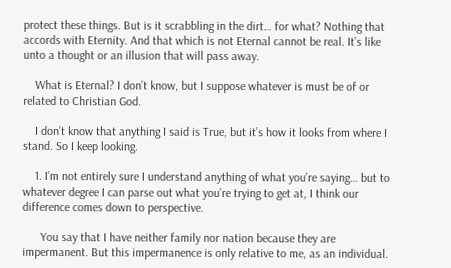protect these things. But is it scrabbling in the dirt… for what? Nothing that accords with Eternity. And that which is not Eternal cannot be real. It’s like unto a thought or an illusion that will pass away.

    What is Eternal? I don’t know, but I suppose whatever is must be of or related to Christian God.

    I don’t know that anything I said is True, but it’s how it looks from where I stand. So I keep looking.

    1. I’m not entirely sure I understand anything of what you’re saying… but to whatever degree I can parse out what you’re trying to get at, I think our difference comes down to perspective.

      You say that I have neither family nor nation because they are impermanent. But this impermanence is only relative to me, as an individual.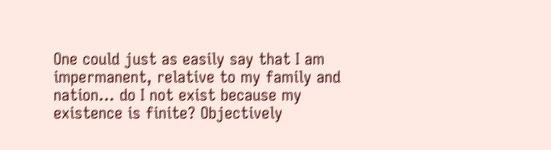One could just as easily say that I am impermanent, relative to my family and nation… do I not exist because my existence is finite? Objectively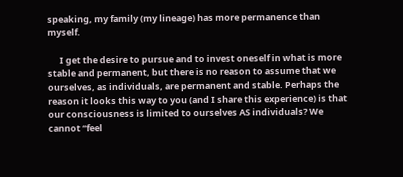speaking, my family (my lineage) has more permanence than myself.

      I get the desire to pursue and to invest oneself in what is more stable and permanent, but there is no reason to assume that we ourselves, as individuals, are permanent and stable. Perhaps the reason it looks this way to you (and I share this experience) is that our consciousness is limited to ourselves AS individuals? We cannot “feel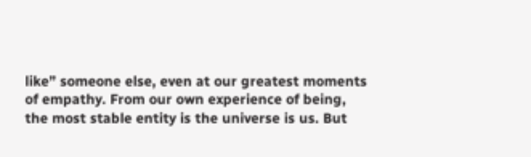like” someone else, even at our greatest moments of empathy. From our own experience of being, the most stable entity is the universe is us. But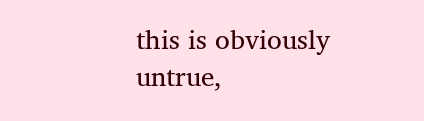this is obviously untrue,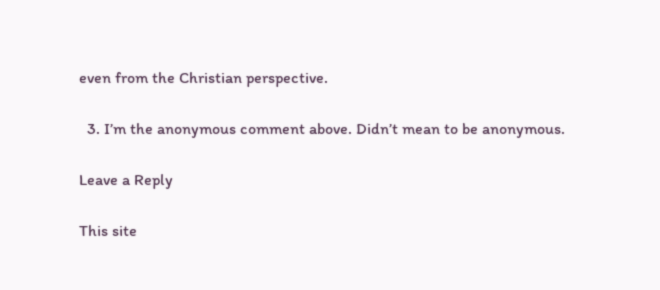even from the Christian perspective.

  3. I’m the anonymous comment above. Didn’t mean to be anonymous.

Leave a Reply

This site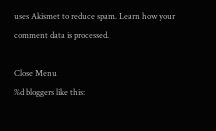uses Akismet to reduce spam. Learn how your comment data is processed.

Close Menu
%d bloggers like this: